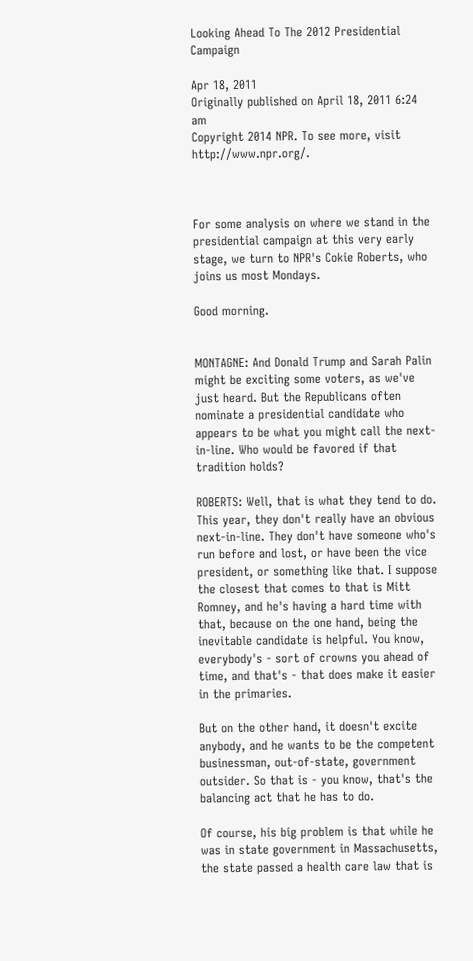Looking Ahead To The 2012 Presidential Campaign

Apr 18, 2011
Originally published on April 18, 2011 6:24 am
Copyright 2014 NPR. To see more, visit http://www.npr.org/.



For some analysis on where we stand in the presidential campaign at this very early stage, we turn to NPR's Cokie Roberts, who joins us most Mondays.

Good morning.


MONTAGNE: And Donald Trump and Sarah Palin might be exciting some voters, as we've just heard. But the Republicans often nominate a presidential candidate who appears to be what you might call the next-in-line. Who would be favored if that tradition holds?

ROBERTS: Well, that is what they tend to do. This year, they don't really have an obvious next-in-line. They don't have someone who's run before and lost, or have been the vice president, or something like that. I suppose the closest that comes to that is Mitt Romney, and he's having a hard time with that, because on the one hand, being the inevitable candidate is helpful. You know, everybody's - sort of crowns you ahead of time, and that's - that does make it easier in the primaries.

But on the other hand, it doesn't excite anybody, and he wants to be the competent businessman, out-of-state, government outsider. So that is - you know, that's the balancing act that he has to do.

Of course, his big problem is that while he was in state government in Massachusetts, the state passed a health care law that is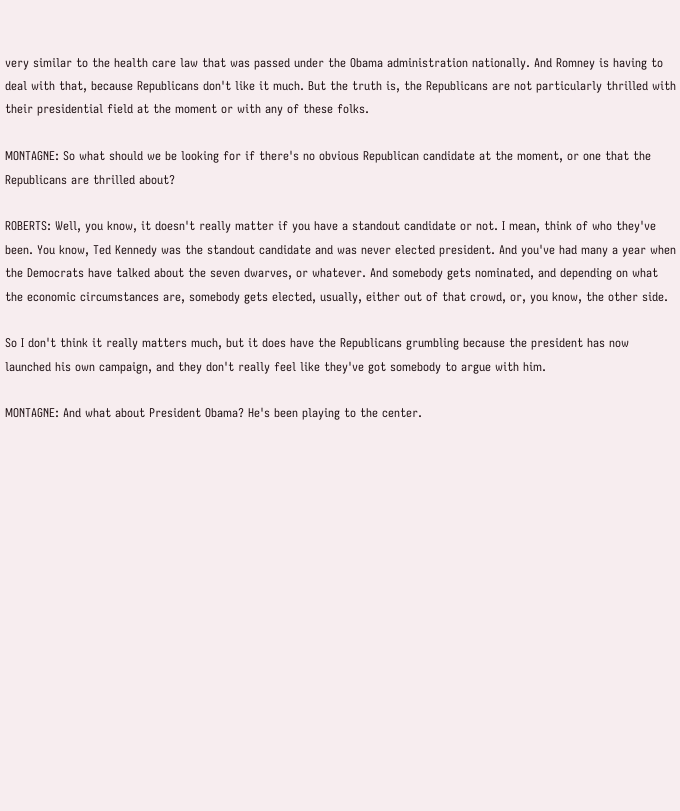very similar to the health care law that was passed under the Obama administration nationally. And Romney is having to deal with that, because Republicans don't like it much. But the truth is, the Republicans are not particularly thrilled with their presidential field at the moment or with any of these folks.

MONTAGNE: So what should we be looking for if there's no obvious Republican candidate at the moment, or one that the Republicans are thrilled about?

ROBERTS: Well, you know, it doesn't really matter if you have a standout candidate or not. I mean, think of who they've been. You know, Ted Kennedy was the standout candidate and was never elected president. And you've had many a year when the Democrats have talked about the seven dwarves, or whatever. And somebody gets nominated, and depending on what the economic circumstances are, somebody gets elected, usually, either out of that crowd, or, you know, the other side.

So I don't think it really matters much, but it does have the Republicans grumbling because the president has now launched his own campaign, and they don't really feel like they've got somebody to argue with him.

MONTAGNE: And what about President Obama? He's been playing to the center.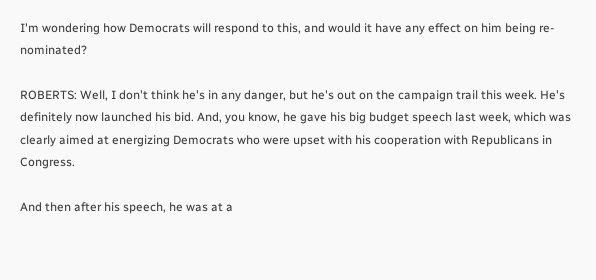I'm wondering how Democrats will respond to this, and would it have any effect on him being re-nominated?

ROBERTS: Well, I don't think he's in any danger, but he's out on the campaign trail this week. He's definitely now launched his bid. And, you know, he gave his big budget speech last week, which was clearly aimed at energizing Democrats who were upset with his cooperation with Republicans in Congress.

And then after his speech, he was at a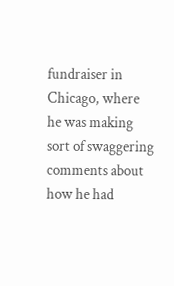fundraiser in Chicago, where he was making sort of swaggering comments about how he had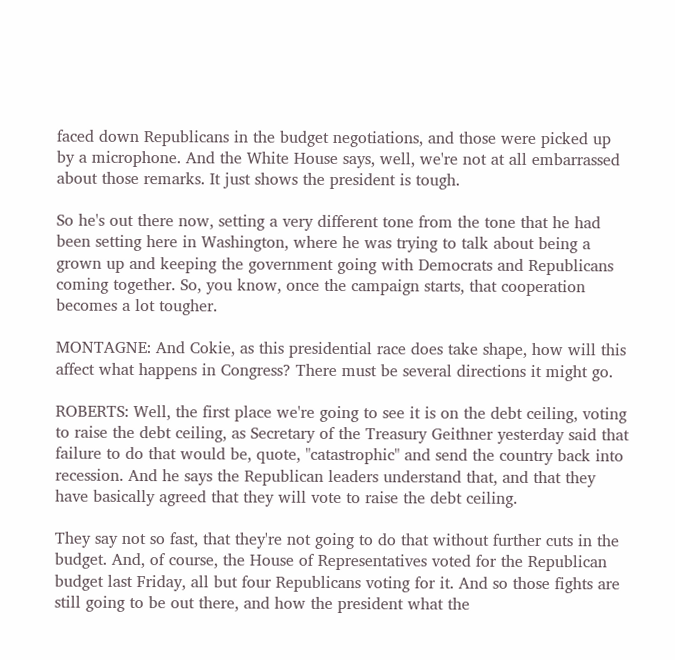faced down Republicans in the budget negotiations, and those were picked up by a microphone. And the White House says, well, we're not at all embarrassed about those remarks. It just shows the president is tough.

So he's out there now, setting a very different tone from the tone that he had been setting here in Washington, where he was trying to talk about being a grown up and keeping the government going with Democrats and Republicans coming together. So, you know, once the campaign starts, that cooperation becomes a lot tougher.

MONTAGNE: And Cokie, as this presidential race does take shape, how will this affect what happens in Congress? There must be several directions it might go.

ROBERTS: Well, the first place we're going to see it is on the debt ceiling, voting to raise the debt ceiling, as Secretary of the Treasury Geithner yesterday said that failure to do that would be, quote, "catastrophic" and send the country back into recession. And he says the Republican leaders understand that, and that they have basically agreed that they will vote to raise the debt ceiling.

They say not so fast, that they're not going to do that without further cuts in the budget. And, of course, the House of Representatives voted for the Republican budget last Friday, all but four Republicans voting for it. And so those fights are still going to be out there, and how the president what the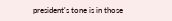president's tone is in those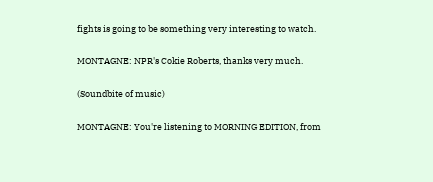fights is going to be something very interesting to watch.

MONTAGNE: NPR's Cokie Roberts, thanks very much.

(Soundbite of music)

MONTAGNE: You're listening to MORNING EDITION, from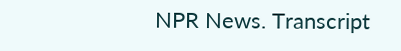NPR News. Transcript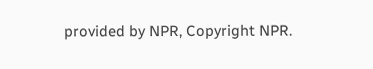provided by NPR, Copyright NPR.